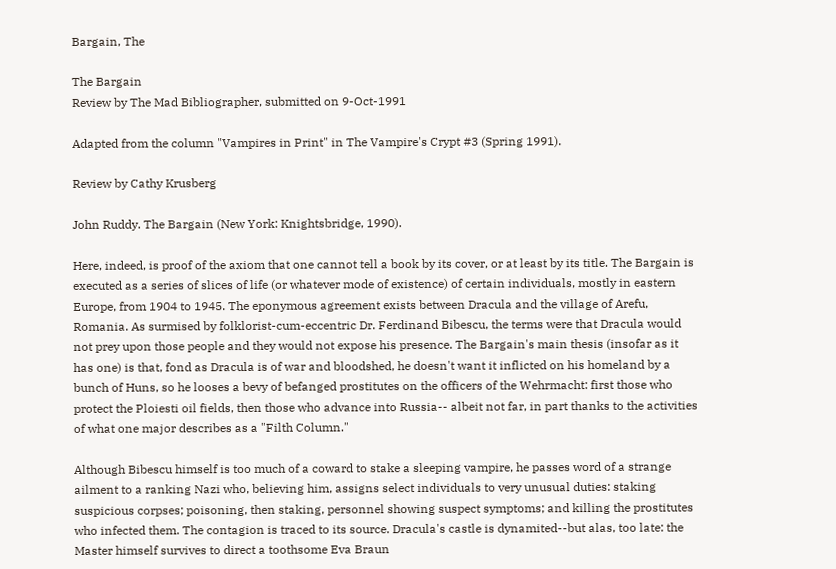Bargain, The

The Bargain
Review by The Mad Bibliographer, submitted on 9-Oct-1991

Adapted from the column "Vampires in Print" in The Vampire's Crypt #3 (Spring 1991).

Review by Cathy Krusberg

John Ruddy. The Bargain (New York: Knightsbridge, 1990).

Here, indeed, is proof of the axiom that one cannot tell a book by its cover, or at least by its title. The Bargain is executed as a series of slices of life (or whatever mode of existence) of certain individuals, mostly in eastern Europe, from 1904 to 1945. The eponymous agreement exists between Dracula and the village of Arefu, Romania. As surmised by folklorist-cum-eccentric Dr. Ferdinand Bibescu, the terms were that Dracula would not prey upon those people and they would not expose his presence. The Bargain's main thesis (insofar as it has one) is that, fond as Dracula is of war and bloodshed, he doesn't want it inflicted on his homeland by a bunch of Huns, so he looses a bevy of befanged prostitutes on the officers of the Wehrmacht: first those who protect the Ploiesti oil fields, then those who advance into Russia-- albeit not far, in part thanks to the activities of what one major describes as a "Filth Column."

Although Bibescu himself is too much of a coward to stake a sleeping vampire, he passes word of a strange ailment to a ranking Nazi who, believing him, assigns select individuals to very unusual duties: staking suspicious corpses; poisoning, then staking, personnel showing suspect symptoms; and killing the prostitutes who infected them. The contagion is traced to its source. Dracula's castle is dynamited--but alas, too late: the Master himself survives to direct a toothsome Eva Braun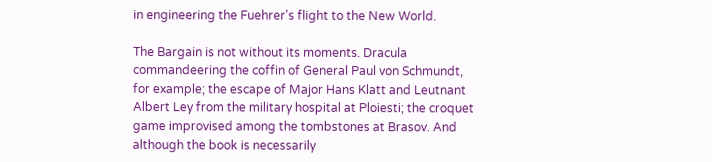in engineering the Fuehrer's flight to the New World.

The Bargain is not without its moments. Dracula commandeering the coffin of General Paul von Schmundt, for example; the escape of Major Hans Klatt and Leutnant Albert Ley from the military hospital at Ploiesti; the croquet game improvised among the tombstones at Brasov. And although the book is necessarily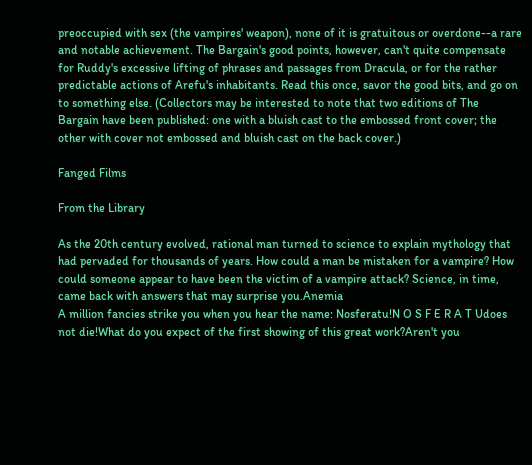preoccupied with sex (the vampires' weapon), none of it is gratuitous or overdone--a rare and notable achievement. The Bargain's good points, however, can't quite compensate for Ruddy's excessive lifting of phrases and passages from Dracula, or for the rather predictable actions of Arefu's inhabitants. Read this once, savor the good bits, and go on to something else. (Collectors may be interested to note that two editions of The Bargain have been published: one with a bluish cast to the embossed front cover; the other with cover not embossed and bluish cast on the back cover.)

Fanged Films

From the Library

As the 20th century evolved, rational man turned to science to explain mythology that had pervaded for thousands of years. How could a man be mistaken for a vampire? How could someone appear to have been the victim of a vampire attack? Science, in time, came back with answers that may surprise you.Anemia
A million fancies strike you when you hear the name: Nosferatu!N O S F E R A T Udoes not die!What do you expect of the first showing of this great work?Aren't you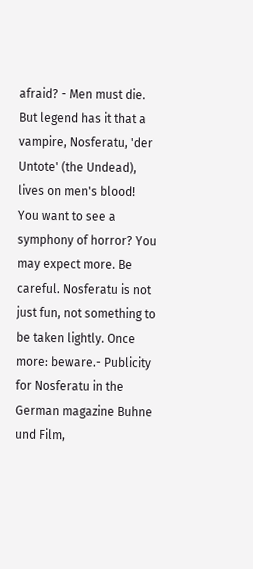afraid? - Men must die. But legend has it that a vampire, Nosferatu, 'der Untote' (the Undead), lives on men's blood! You want to see a symphony of horror? You may expect more. Be careful. Nosferatu is not just fun, not something to be taken lightly. Once more: beware.- Publicity for Nosferatu in the German magazine Buhne und Film,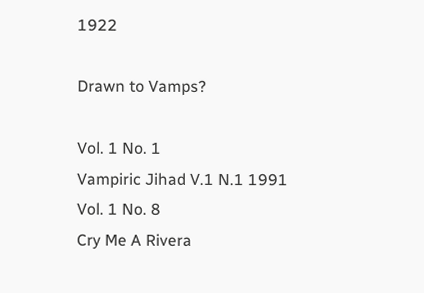1922

Drawn to Vamps?

Vol. 1 No. 1
Vampiric Jihad V.1 N.1 1991
Vol. 1 No. 8
Cry Me A Rivera